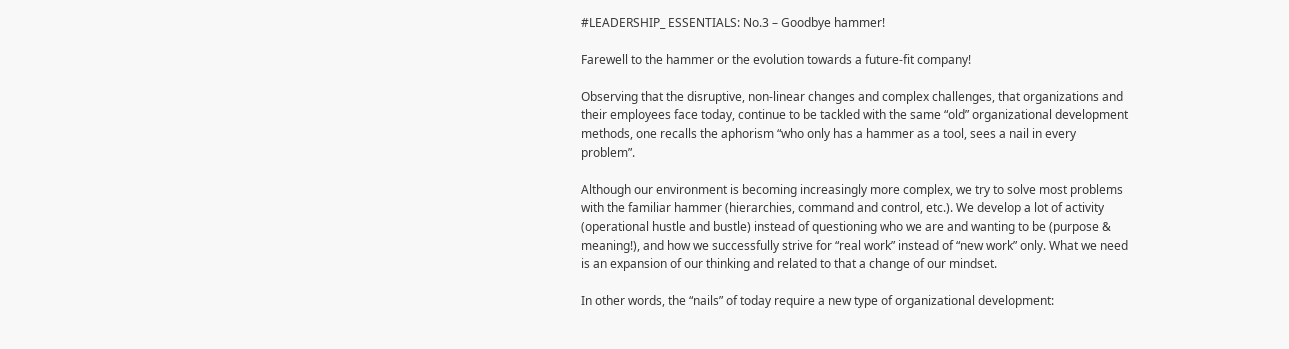#LEADERSHIP_ ESSENTIALS: No.3 – Goodbye hammer!

Farewell to the hammer or the evolution towards a future-fit company!

Observing that the disruptive, non-linear changes and complex challenges, that organizations and their employees face today, continue to be tackled with the same “old” organizational development methods, one recalls the aphorism “who only has a hammer as a tool, sees a nail in every problem”.

Although our environment is becoming increasingly more complex, we try to solve most problems with the familiar hammer (hierarchies, command and control, etc.). We develop a lot of activity (operational hustle and bustle) instead of questioning who we are and wanting to be (purpose & meaning!), and how we successfully strive for “real work” instead of “new work” only. What we need is an expansion of our thinking and related to that a change of our mindset.

In other words, the “nails” of today require a new type of organizational development: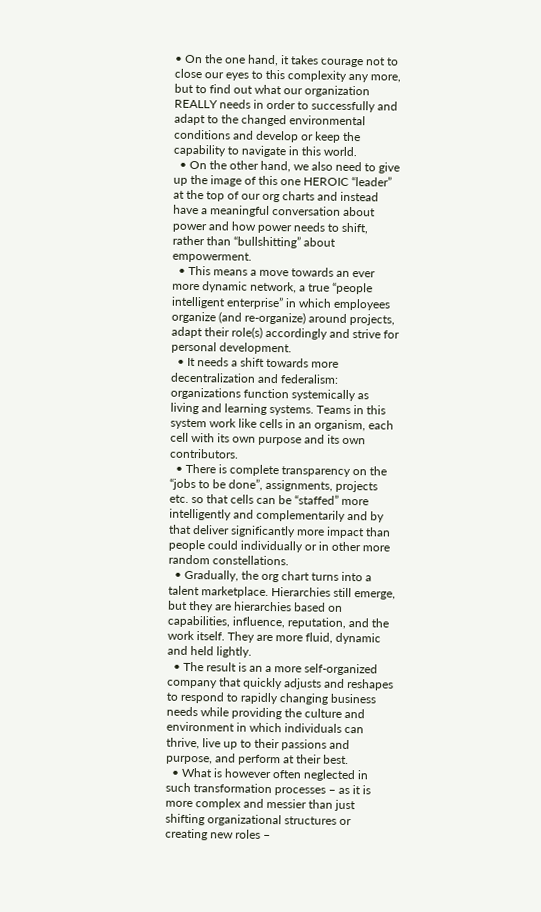• On the one hand, it takes courage not to close our eyes to this complexity any more, but to find out what our organization REALLY needs in order to successfully and adapt to the changed environmental conditions and develop or keep the capability to navigate in this world.
  • On the other hand, we also need to give up the image of this one HEROIC “leader” at the top of our org charts and instead have a meaningful conversation about power and how power needs to shift, rather than “bullshitting” about empowerment.
  • This means a move towards an ever more dynamic network, a true “people intelligent enterprise” in which employees organize (and re-organize) around projects, adapt their role(s) accordingly and strive for personal development.
  • It needs a shift towards more decentralization and federalism: organizations function systemically as living and learning systems. Teams in this system work like cells in an organism, each cell with its own purpose and its own contributors.
  • There is complete transparency on the “jobs to be done”, assignments, projects etc. so that cells can be “staffed” more intelligently and complementarily and by that deliver significantly more impact than people could individually or in other more random constellations.
  • Gradually, the org chart turns into a talent marketplace. Hierarchies still emerge, but they are hierarchies based on capabilities, influence, reputation, and the work itself. They are more fluid, dynamic and held lightly.
  • The result is an a more self-organized company that quickly adjusts and reshapes to respond to rapidly changing business needs while providing the culture and environment in which individuals can thrive, live up to their passions and purpose, and perform at their best.
  • What is however often neglected in such transformation processes – as it is more complex and messier than just shifting organizational structures or creating new roles –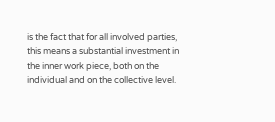is the fact that for all involved parties, this means a substantial investment in the inner work piece, both on the individual and on the collective level.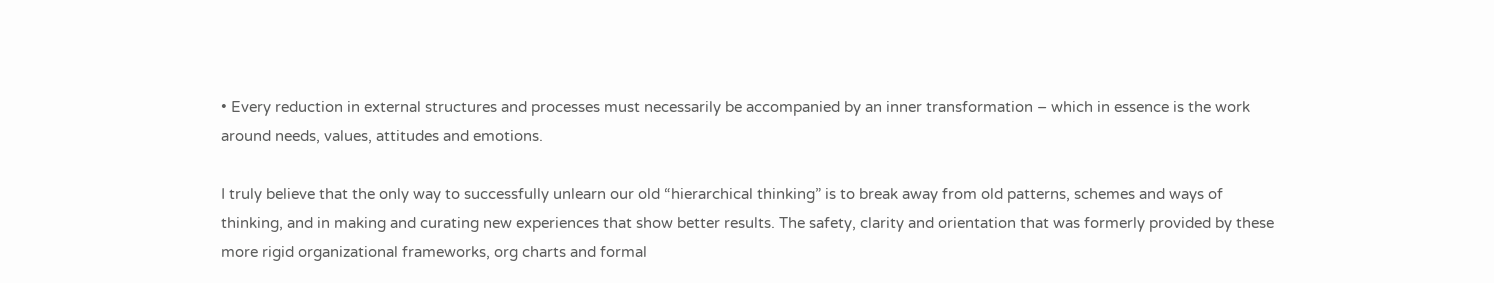• Every reduction in external structures and processes must necessarily be accompanied by an inner transformation – which in essence is the work around needs, values, attitudes and emotions.

I truly believe that the only way to successfully unlearn our old “hierarchical thinking” is to break away from old patterns, schemes and ways of thinking, and in making and curating new experiences that show better results. The safety, clarity and orientation that was formerly provided by these more rigid organizational frameworks, org charts and formal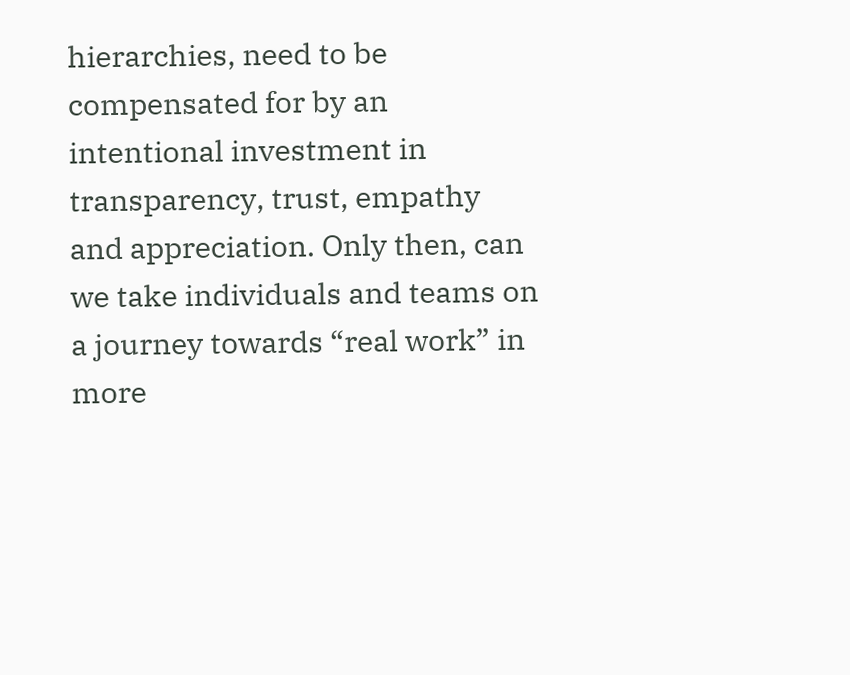hierarchies, need to be compensated for by an intentional investment in transparency, trust, empathy and appreciation. Only then, can we take individuals and teams on a journey towards “real work” in more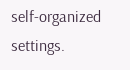self-organized settings.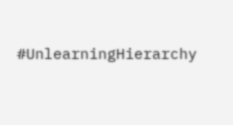#UnlearningHierarchy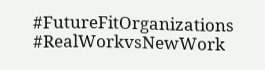#FutureFitOrganizations #RealWorkvsNewWork